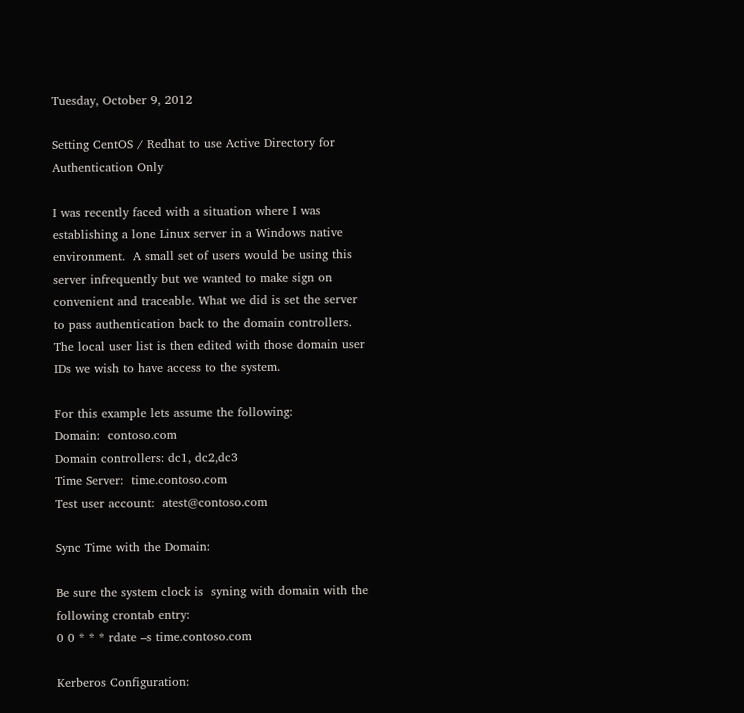Tuesday, October 9, 2012

Setting CentOS / Redhat to use Active Directory for Authentication Only

I was recently faced with a situation where I was establishing a lone Linux server in a Windows native environment.  A small set of users would be using this server infrequently but we wanted to make sign on convenient and traceable. What we did is set the server to pass authentication back to the domain controllers. The local user list is then edited with those domain user IDs we wish to have access to the system.

For this example lets assume the following:
Domain:  contoso.com
Domain controllers: dc1, dc2,dc3
Time Server:  time.contoso.com
Test user account:  atest@contoso.com

Sync Time with the Domain:

Be sure the system clock is  syning with domain with the following crontab entry:
0 0 * * * rdate –s time.contoso.com

Kerberos Configuration: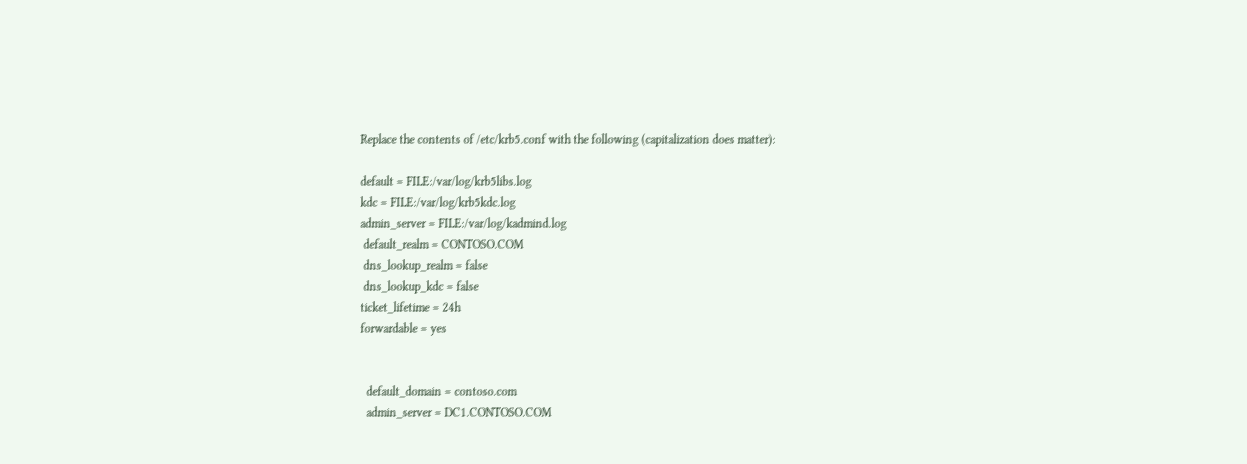Replace the contents of /etc/krb5.conf with the following (capitalization does matter):

default = FILE:/var/log/krb5libs.log
kdc = FILE:/var/log/krb5kdc.log
admin_server = FILE:/var/log/kadmind.log
 default_realm = CONTOSO.COM
 dns_lookup_realm = false
 dns_lookup_kdc = false
ticket_lifetime = 24h
forwardable = yes


  default_domain = contoso.com
  admin_server = DC1.CONTOSO.COM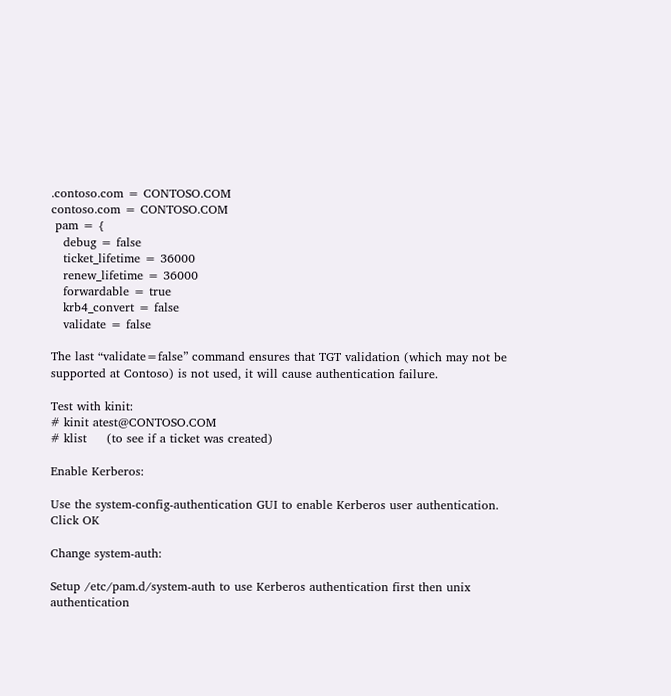.contoso.com = CONTOSO.COM
contoso.com = CONTOSO.COM
 pam = {
   debug = false
   ticket_lifetime = 36000
   renew_lifetime = 36000
   forwardable = true
   krb4_convert = false
   validate = false

The last “validate=false” command ensures that TGT validation (which may not be supported at Contoso) is not used, it will cause authentication failure.

Test with kinit:
# kinit atest@CONTOSO.COM
# klist     (to see if a ticket was created)

Enable Kerberos:

Use the system-config-authentication GUI to enable Kerberos user authentication.
Click OK

Change system-auth:

Setup /etc/pam.d/system-auth to use Kerberos authentication first then unix authentication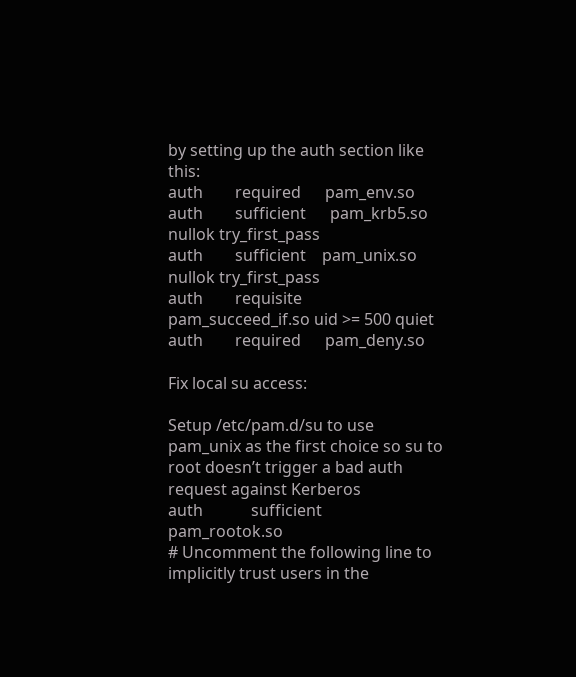by setting up the auth section like this:
auth        required      pam_env.so
auth        sufficient      pam_krb5.so     nullok try_first_pass
auth        sufficient    pam_unix.so       nullok try_first_pass
auth        requisite     pam_succeed_if.so uid >= 500 quiet
auth        required      pam_deny.so

Fix local su access:

Setup /etc/pam.d/su to use pam_unix as the first choice so su to root doesn’t trigger a bad auth request against Kerberos
auth            sufficient      pam_rootok.so
# Uncomment the following line to implicitly trust users in the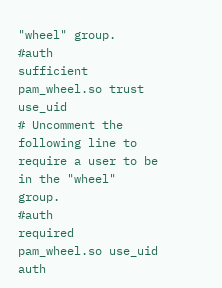"wheel" group.
#auth           sufficient      pam_wheel.so trust use_uid
# Uncomment the following line to require a user to be in the "wheel" group.
#auth           required        pam_wheel.so use_uid
auth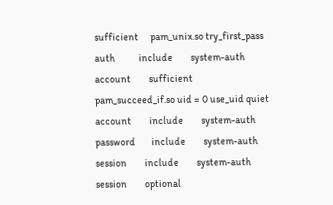sufficient      pam_unix.so try_first_pass
auth            include         system-auth
account         sufficient      pam_succeed_if.so uid = 0 use_uid quiet
account         include         system-auth
password        include         system-auth
session         include         system-auth
session         optional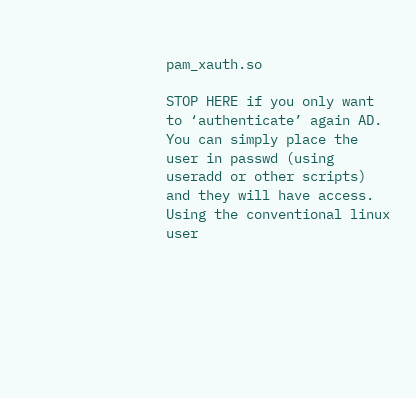pam_xauth.so

STOP HERE if you only want to ‘authenticate’ again AD. You can simply place the user in passwd (using useradd or other scripts) and they will have access. Using the conventional linux user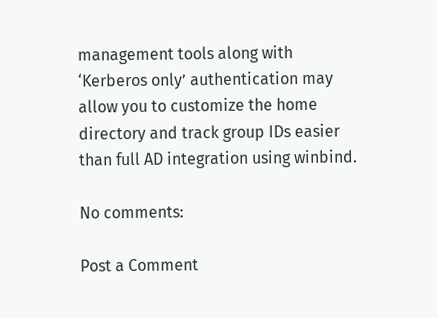management tools along with ‘Kerberos only’ authentication may allow you to customize the home directory and track group IDs easier than full AD integration using winbind.

No comments:

Post a Comment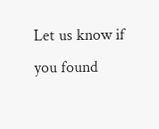Let us know if you found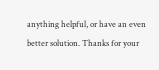anything helpful, or have an even better solution. Thanks for your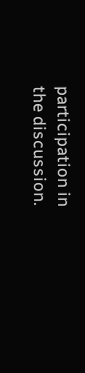participation in the discussion.